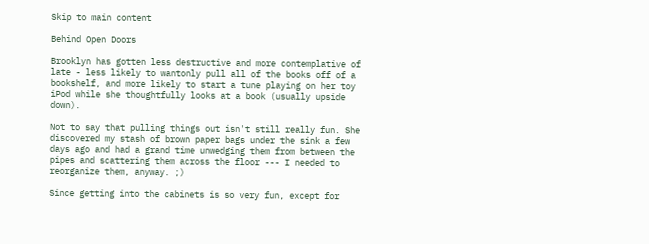Skip to main content

Behind Open Doors

Brooklyn has gotten less destructive and more contemplative of late - less likely to wantonly pull all of the books off of a bookshelf, and more likely to start a tune playing on her toy iPod while she thoughtfully looks at a book (usually upside down).

Not to say that pulling things out isn't still really fun. She discovered my stash of brown paper bags under the sink a few days ago and had a grand time unwedging them from between the pipes and scattering them across the floor --- I needed to reorganize them, anyway. ;)

Since getting into the cabinets is so very fun, except for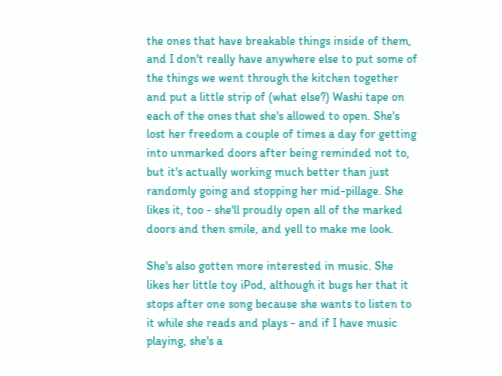the ones that have breakable things inside of them, and I don't really have anywhere else to put some of the things we went through the kitchen together and put a little strip of (what else?) Washi tape on each of the ones that she's allowed to open. She's lost her freedom a couple of times a day for getting into unmarked doors after being reminded not to, but it's actually working much better than just randomly going and stopping her mid-pillage. She likes it, too - she'll proudly open all of the marked doors and then smile, and yell to make me look.

She's also gotten more interested in music. She likes her little toy iPod, although it bugs her that it stops after one song because she wants to listen to it while she reads and plays - and if I have music playing, she's a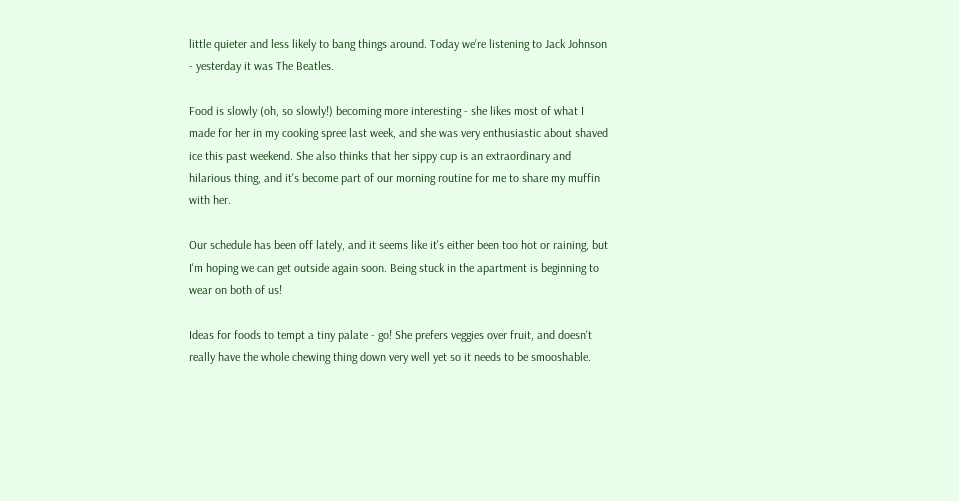little quieter and less likely to bang things around. Today we're listening to Jack Johnson - yesterday it was The Beatles.

Food is slowly (oh, so slowly!) becoming more interesting - she likes most of what I made for her in my cooking spree last week, and she was very enthusiastic about shaved ice this past weekend. She also thinks that her sippy cup is an extraordinary and hilarious thing, and it's become part of our morning routine for me to share my muffin with her.

Our schedule has been off lately, and it seems like it's either been too hot or raining, but I'm hoping we can get outside again soon. Being stuck in the apartment is beginning to wear on both of us!

Ideas for foods to tempt a tiny palate - go! She prefers veggies over fruit, and doesn't really have the whole chewing thing down very well yet so it needs to be smooshable.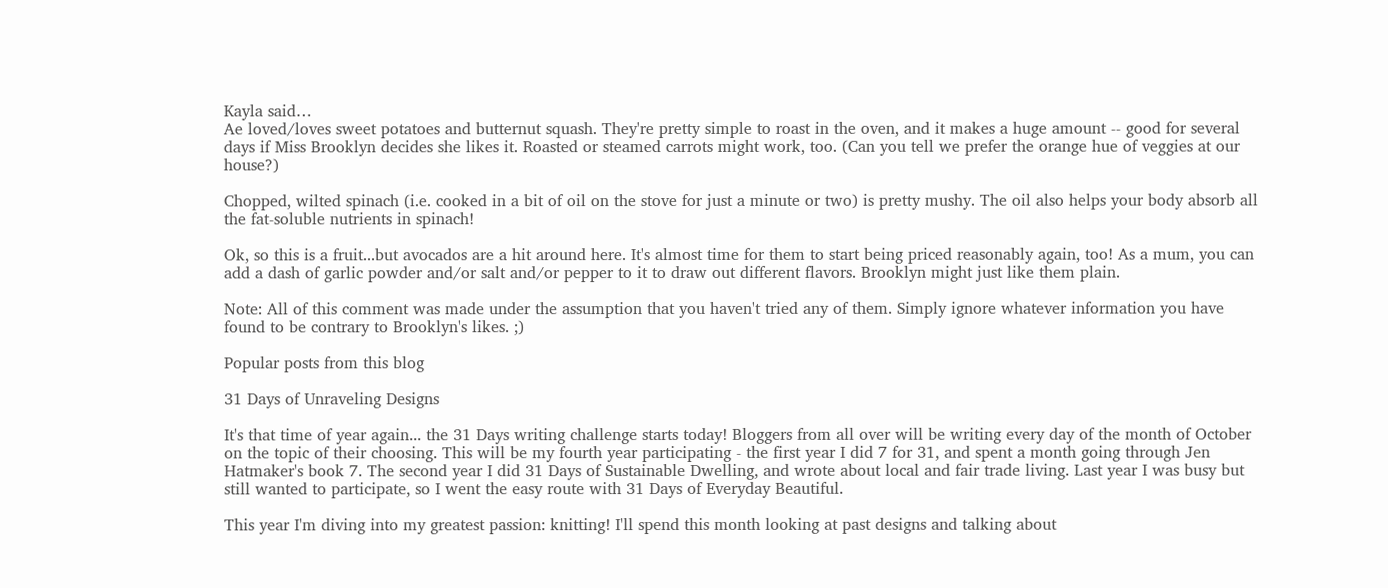Kayla said…
Ae loved/loves sweet potatoes and butternut squash. They're pretty simple to roast in the oven, and it makes a huge amount -- good for several days if Miss Brooklyn decides she likes it. Roasted or steamed carrots might work, too. (Can you tell we prefer the orange hue of veggies at our house?)

Chopped, wilted spinach (i.e. cooked in a bit of oil on the stove for just a minute or two) is pretty mushy. The oil also helps your body absorb all the fat-soluble nutrients in spinach!

Ok, so this is a fruit...but avocados are a hit around here. It's almost time for them to start being priced reasonably again, too! As a mum, you can add a dash of garlic powder and/or salt and/or pepper to it to draw out different flavors. Brooklyn might just like them plain.

Note: All of this comment was made under the assumption that you haven't tried any of them. Simply ignore whatever information you have found to be contrary to Brooklyn's likes. ;)

Popular posts from this blog

31 Days of Unraveling Designs

It's that time of year again... the 31 Days writing challenge starts today! Bloggers from all over will be writing every day of the month of October on the topic of their choosing. This will be my fourth year participating - the first year I did 7 for 31, and spent a month going through Jen Hatmaker's book 7. The second year I did 31 Days of Sustainable Dwelling, and wrote about local and fair trade living. Last year I was busy but still wanted to participate, so I went the easy route with 31 Days of Everyday Beautiful.

This year I'm diving into my greatest passion: knitting! I'll spend this month looking at past designs and talking about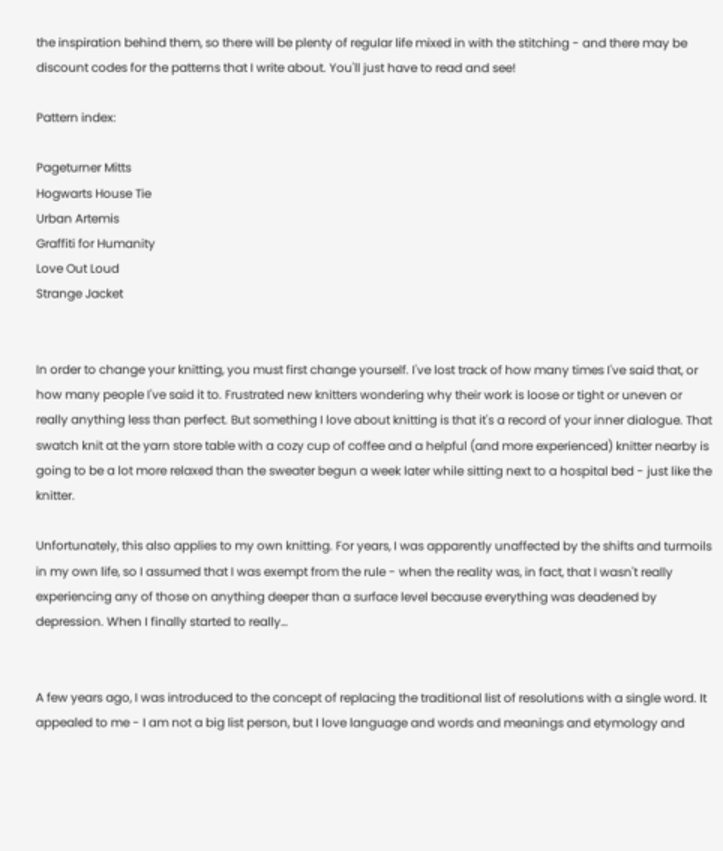the inspiration behind them, so there will be plenty of regular life mixed in with the stitching - and there may be discount codes for the patterns that I write about. You'll just have to read and see!

Pattern index:

Pageturner Mitts
Hogwarts House Tie
Urban Artemis
Graffiti for Humanity
Love Out Loud
Strange Jacket


In order to change your knitting, you must first change yourself. I've lost track of how many times I've said that, or how many people I've said it to. Frustrated new knitters wondering why their work is loose or tight or uneven or really anything less than perfect. But something I love about knitting is that it's a record of your inner dialogue. That swatch knit at the yarn store table with a cozy cup of coffee and a helpful (and more experienced) knitter nearby is going to be a lot more relaxed than the sweater begun a week later while sitting next to a hospital bed - just like the knitter.

Unfortunately, this also applies to my own knitting. For years, I was apparently unaffected by the shifts and turmoils in my own life, so I assumed that I was exempt from the rule - when the reality was, in fact, that I wasn't really experiencing any of those on anything deeper than a surface level because everything was deadened by depression. When I finally started to really…


A few years ago, I was introduced to the concept of replacing the traditional list of resolutions with a single word. It appealed to me - I am not a big list person, but I love language and words and meanings and etymology and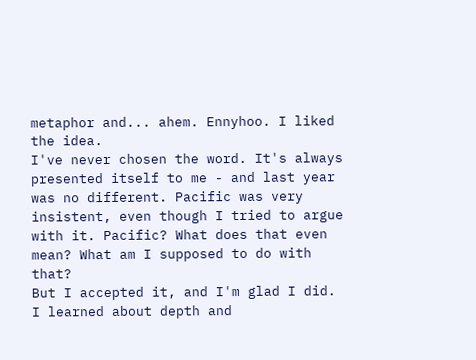metaphor and... ahem. Ennyhoo. I liked the idea.
I've never chosen the word. It's always presented itself to me - and last year was no different. Pacific was very insistent, even though I tried to argue with it. Pacific? What does that even mean? What am I supposed to do with that?
But I accepted it, and I'm glad I did. I learned about depth and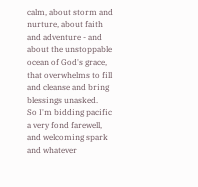calm, about storm and nurture, about faith and adventure - and about the unstoppable ocean of God's grace, that overwhelms to fill and cleanse and bring blessings unasked.
So I'm bidding pacific a very fond farewell, and welcoming spark and whatever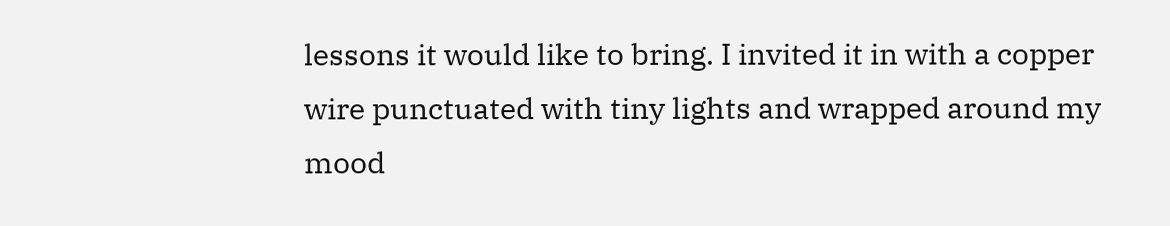lessons it would like to bring. I invited it in with a copper wire punctuated with tiny lights and wrapped around my mood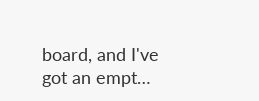board, and I've got an empt…